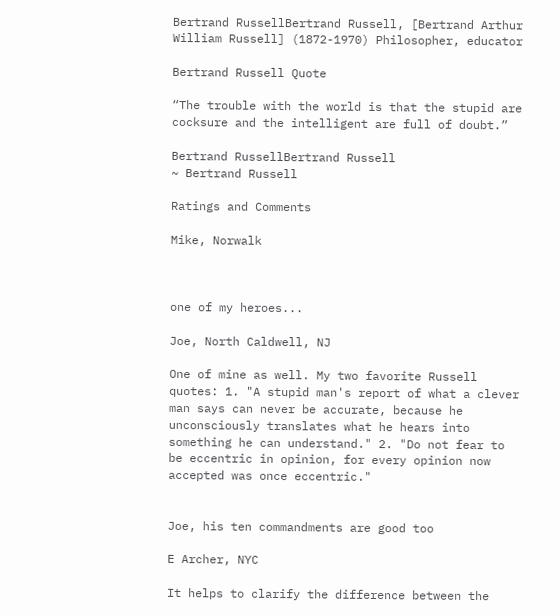Bertrand RussellBertrand Russell, [Bertrand Arthur William Russell] (1872-1970) Philosopher, educator

Bertrand Russell Quote

“The trouble with the world is that the stupid are cocksure and the intelligent are full of doubt.”

Bertrand RussellBertrand Russell
~ Bertrand Russell

Ratings and Comments

Mike, Norwalk



one of my heroes...

Joe, North Caldwell, NJ

One of mine as well. My two favorite Russell quotes: 1. "A stupid man's report of what a clever man says can never be accurate, because he unconsciously translates what he hears into something he can understand." 2. "Do not fear to be eccentric in opinion, for every opinion now accepted was once eccentric."


Joe, his ten commandments are good too

E Archer, NYC

It helps to clarify the difference between the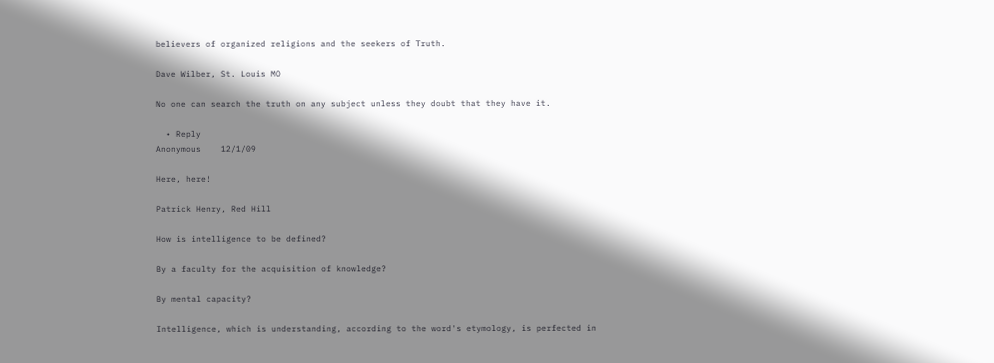believers of organized religions and the seekers of Truth.

Dave Wilber, St. Louis MO

No one can search the truth on any subject unless they doubt that they have it.

  • Reply
Anonymous    12/1/09

Here, here!

Patrick Henry, Red Hill

How is intelligence to be defined?

By a faculty for the acquisition of knowledge?

By mental capacity?

Intelligence, which is understanding, according to the word's etymology, is perfected in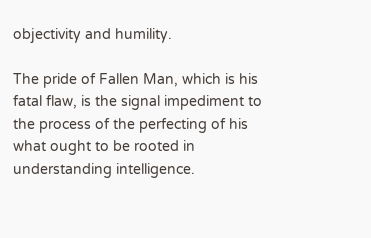objectivity and humility.

The pride of Fallen Man, which is his fatal flaw, is the signal impediment to the process of the perfecting of his what ought to be rooted in understanding intelligence.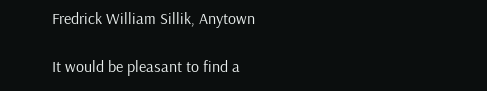Fredrick William Sillik, Anytown

It would be pleasant to find a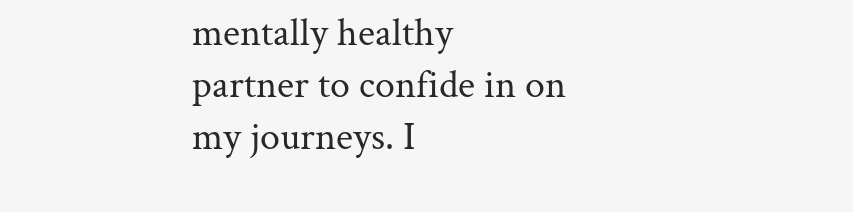mentally healthy partner to confide in on my journeys. I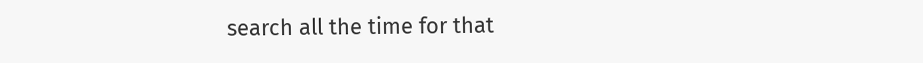search all the time for that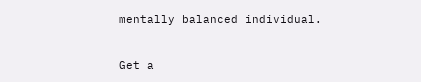mentally balanced individual.


Get a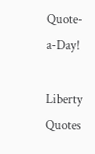Quote-a-Day!

Liberty Quotes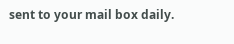sent to your mail box daily.